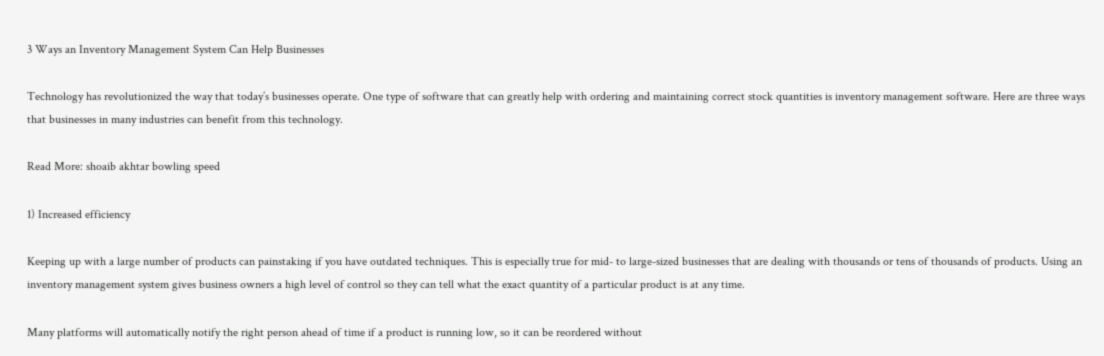3 Ways an Inventory Management System Can Help Businesses

Technology has revolutionized the way that today’s businesses operate. One type of software that can greatly help with ordering and maintaining correct stock quantities is inventory management software. Here are three ways that businesses in many industries can benefit from this technology.

Read More: shoaib akhtar bowling speed

1) Increased efficiency

Keeping up with a large number of products can painstaking if you have outdated techniques. This is especially true for mid- to large-sized businesses that are dealing with thousands or tens of thousands of products. Using an inventory management system gives business owners a high level of control so they can tell what the exact quantity of a particular product is at any time.

Many platforms will automatically notify the right person ahead of time if a product is running low, so it can be reordered without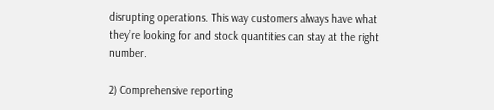disrupting operations. This way customers always have what they’re looking for and stock quantities can stay at the right number.

2) Comprehensive reporting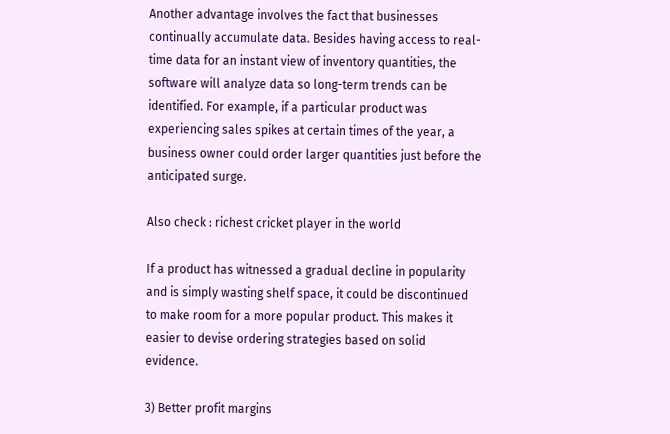Another advantage involves the fact that businesses continually accumulate data. Besides having access to real-time data for an instant view of inventory quantities, the software will analyze data so long-term trends can be identified. For example, if a particular product was experiencing sales spikes at certain times of the year, a business owner could order larger quantities just before the anticipated surge.

Also check : richest cricket player in the world

If a product has witnessed a gradual decline in popularity and is simply wasting shelf space, it could be discontinued to make room for a more popular product. This makes it easier to devise ordering strategies based on solid evidence.

3) Better profit margins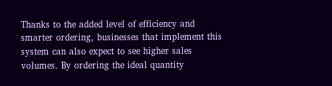Thanks to the added level of efficiency and smarter ordering, businesses that implement this system can also expect to see higher sales volumes. By ordering the ideal quantity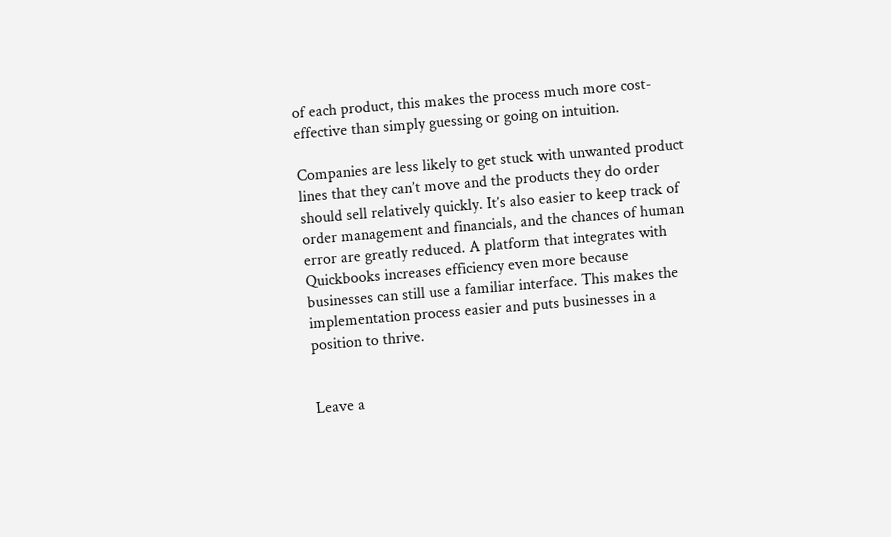of each product, this makes the process much more cost-effective than simply guessing or going on intuition.

Companies are less likely to get stuck with unwanted product lines that they can’t move and the products they do order should sell relatively quickly. It’s also easier to keep track of order management and financials, and the chances of human error are greatly reduced. A platform that integrates with Quickbooks increases efficiency even more because businesses can still use a familiar interface. This makes the implementation process easier and puts businesses in a position to thrive.


Leave a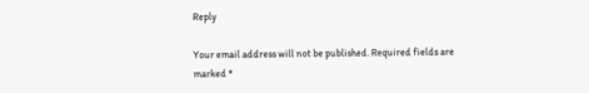Reply

Your email address will not be published. Required fields are marked *